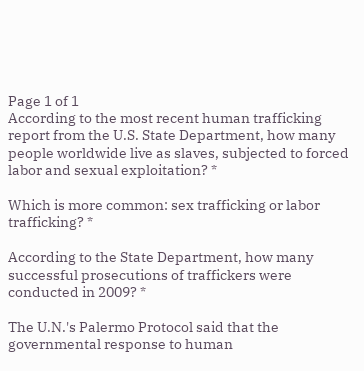Page 1 of 1
According to the most recent human trafficking report from the U.S. State Department, how many people worldwide live as slaves, subjected to forced labor and sexual exploitation? *

Which is more common: sex trafficking or labor trafficking? *

According to the State Department, how many successful prosecutions of traffickers were conducted in 2009? *

The U.N.'s Palermo Protocol said that the governmental response to human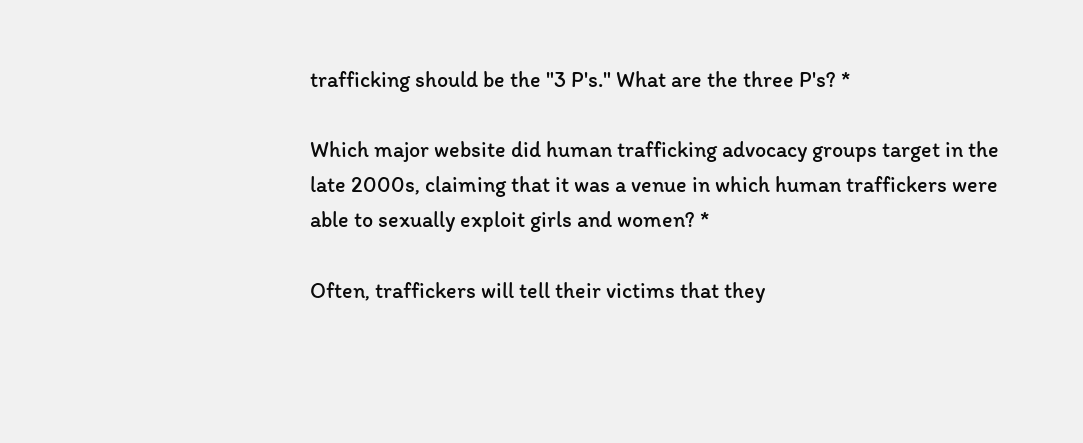trafficking should be the "3 P's." What are the three P's? *

Which major website did human trafficking advocacy groups target in the late 2000s, claiming that it was a venue in which human traffickers were able to sexually exploit girls and women? *

Often, traffickers will tell their victims that they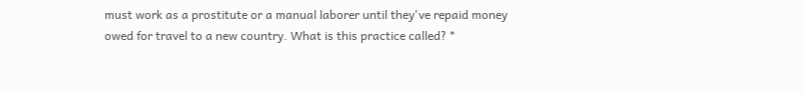must work as a prostitute or a manual laborer until they've repaid money owed for travel to a new country. What is this practice called? *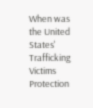When was the United States' Trafficking Victims Protection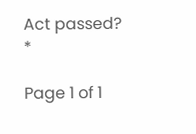Act passed? *

Page 1 of 1